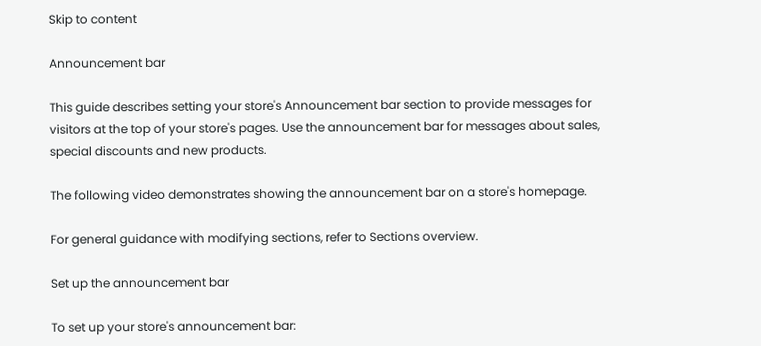Skip to content

Announcement bar

This guide describes setting your store's Announcement bar section to provide messages for visitors at the top of your store's pages. Use the announcement bar for messages about sales, special discounts and new products.

The following video demonstrates showing the announcement bar on a store's homepage.

For general guidance with modifying sections, refer to Sections overview.

Set up the announcement bar

To set up your store's announcement bar: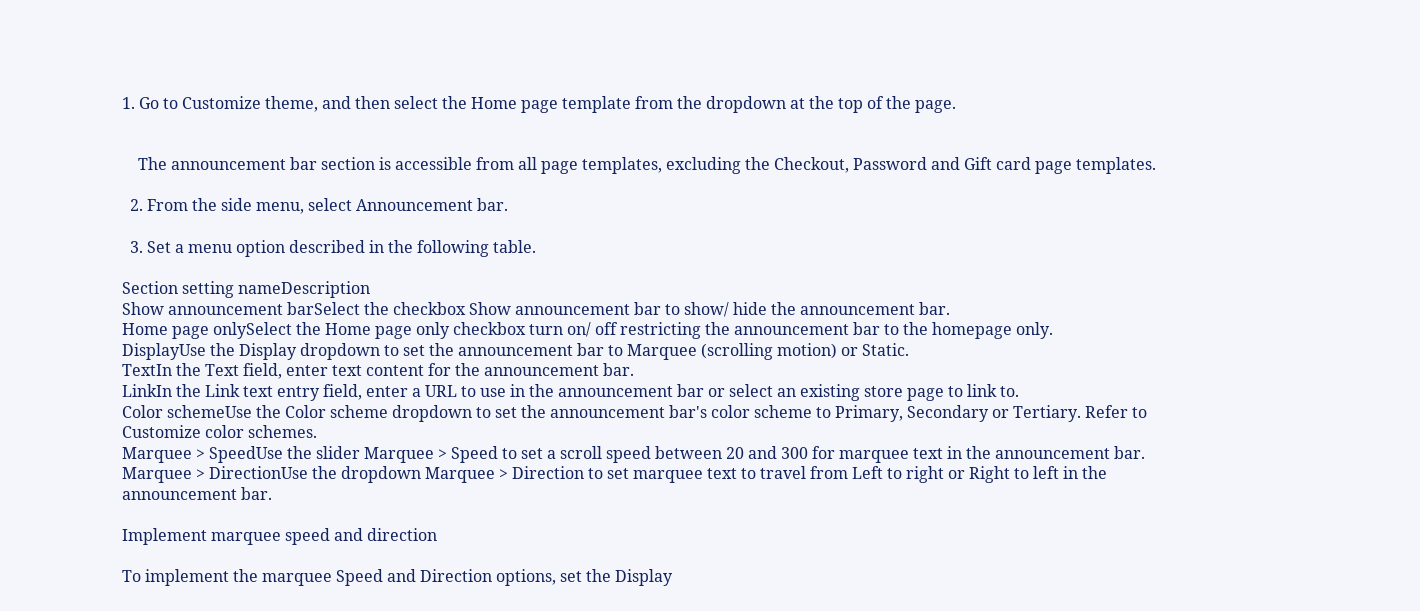1. Go to Customize theme, and then select the Home page template from the dropdown at the top of the page.


    The announcement bar section is accessible from all page templates, excluding the Checkout, Password and Gift card page templates.

  2. From the side menu, select Announcement bar.

  3. Set a menu option described in the following table.

Section setting nameDescription
Show announcement barSelect the checkbox Show announcement bar to show/ hide the announcement bar.
Home page onlySelect the Home page only checkbox turn on/ off restricting the announcement bar to the homepage only.
DisplayUse the Display dropdown to set the announcement bar to Marquee (scrolling motion) or Static.
TextIn the Text field, enter text content for the announcement bar.
LinkIn the Link text entry field, enter a URL to use in the announcement bar or select an existing store page to link to.
Color schemeUse the Color scheme dropdown to set the announcement bar's color scheme to Primary, Secondary or Tertiary. Refer to Customize color schemes.
Marquee > SpeedUse the slider Marquee > Speed to set a scroll speed between 20 and 300 for marquee text in the announcement bar.
Marquee > DirectionUse the dropdown Marquee > Direction to set marquee text to travel from Left to right or Right to left in the announcement bar.

Implement marquee speed and direction

To implement the marquee Speed and Direction options, set the Display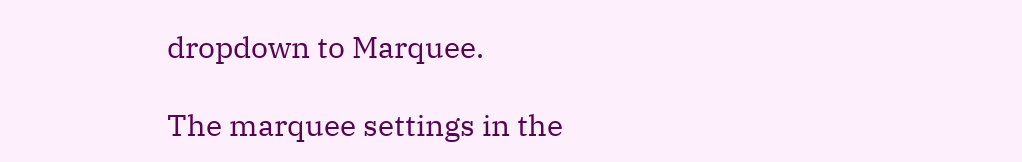dropdown to Marquee.

The marquee settings in the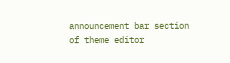announcement bar section of theme editor